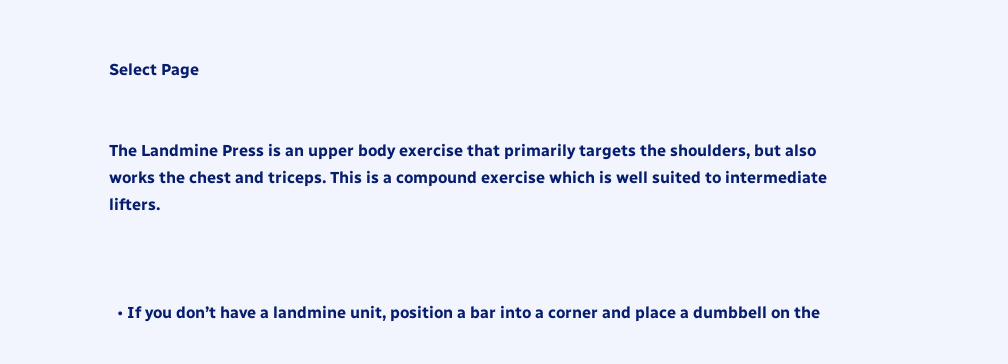Select Page


The Landmine Press is an upper body exercise that primarily targets the shoulders, but also works the chest and triceps. This is a compound exercise which is well suited to intermediate lifters.



  • If you don’t have a landmine unit, position a bar into a corner and place a dumbbell on the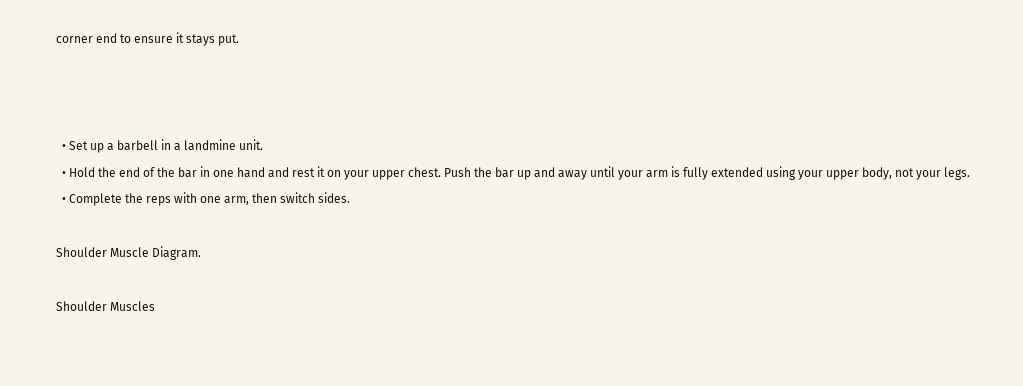corner end to ensure it stays put.



  • Set up a barbell in a landmine unit.
  • Hold the end of the bar in one hand and rest it on your upper chest. Push the bar up and away until your arm is fully extended using your upper body, not your legs.
  • Complete the reps with one arm, then switch sides.

Shoulder Muscle Diagram.

Shoulder Muscles